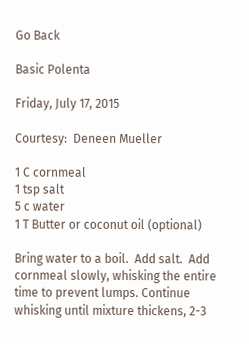Go Back

Basic Polenta

Friday, July 17, 2015

Courtesy:  Deneen Mueller

1 C cornmeal
1 tsp salt
5 c water
1 T Butter or coconut oil (optional)

Bring water to a boil.  Add salt.  Add cornmeal slowly, whisking the entire time to prevent lumps. Continue whisking until mixture thickens, 2-3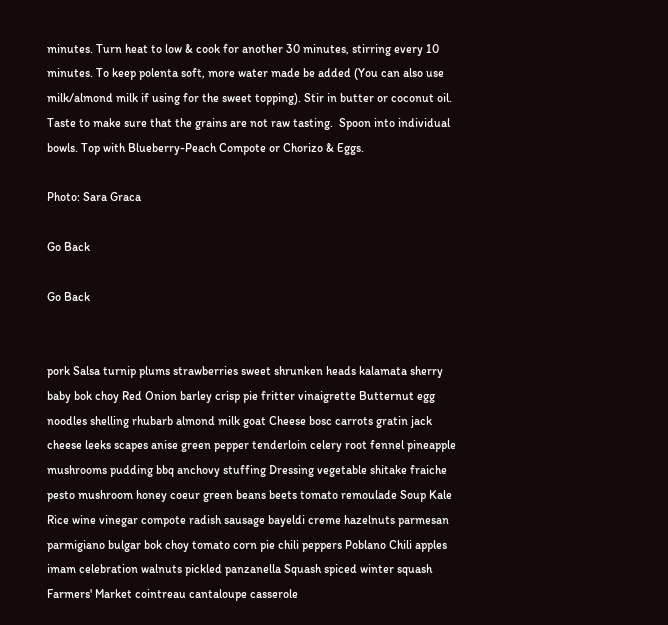minutes. Turn heat to low & cook for another 30 minutes, stirring every 10 minutes. To keep polenta soft, more water made be added (You can also use milk/almond milk if using for the sweet topping). Stir in butter or coconut oil.  Taste to make sure that the grains are not raw tasting.  Spoon into individual bowls. Top with Blueberry-Peach Compote or Chorizo & Eggs.

Photo: Sara Graca

Go Back

Go Back


pork Salsa turnip plums strawberries sweet shrunken heads kalamata sherry baby bok choy Red Onion barley crisp pie fritter vinaigrette Butternut egg noodles shelling rhubarb almond milk goat Cheese bosc carrots gratin jack cheese leeks scapes anise green pepper tenderloin celery root fennel pineapple mushrooms pudding bbq anchovy stuffing Dressing vegetable shitake fraiche pesto mushroom honey coeur green beans beets tomato remoulade Soup Kale Rice wine vinegar compote radish sausage bayeldi creme hazelnuts parmesan parmigiano bulgar bok choy tomato corn pie chili peppers Poblano Chili apples imam celebration walnuts pickled panzanella Squash spiced winter squash Farmers' Market cointreau cantaloupe casserole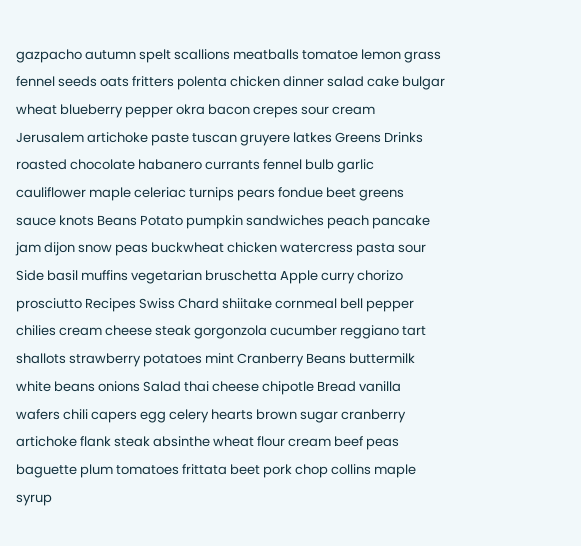gazpacho autumn spelt scallions meatballs tomatoe lemon grass fennel seeds oats fritters polenta chicken dinner salad cake bulgar wheat blueberry pepper okra bacon crepes sour cream Jerusalem artichoke paste tuscan gruyere latkes Greens Drinks roasted chocolate habanero currants fennel bulb garlic cauliflower maple celeriac turnips pears fondue beet greens sauce knots Beans Potato pumpkin sandwiches peach pancake jam dijon snow peas buckwheat chicken watercress pasta sour Side basil muffins vegetarian bruschetta Apple curry chorizo prosciutto Recipes Swiss Chard shiitake cornmeal bell pepper chilies cream cheese steak gorgonzola cucumber reggiano tart shallots strawberry potatoes mint Cranberry Beans buttermilk white beans onions Salad thai cheese chipotle Bread vanilla wafers chili capers egg celery hearts brown sugar cranberry artichoke flank steak absinthe wheat flour cream beef peas baguette plum tomatoes frittata beet pork chop collins maple syrup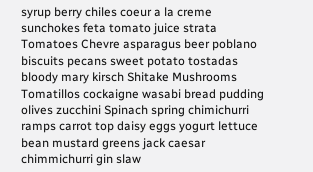syrup berry chiles coeur a la creme sunchokes feta tomato juice strata Tomatoes Chevre asparagus beer poblano biscuits pecans sweet potato tostadas bloody mary kirsch Shitake Mushrooms Tomatillos cockaigne wasabi bread pudding olives zucchini Spinach spring chimichurri ramps carrot top daisy eggs yogurt lettuce bean mustard greens jack caesar chimmichurri gin slaw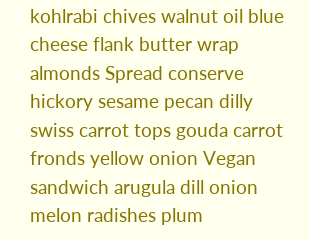kohlrabi chives walnut oil blue cheese flank butter wrap almonds Spread conserve hickory sesame pecan dilly swiss carrot tops gouda carrot fronds yellow onion Vegan sandwich arugula dill onion melon radishes plum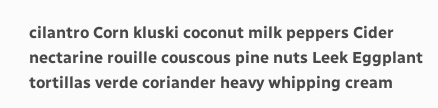cilantro Corn kluski coconut milk peppers Cider nectarine rouille couscous pine nuts Leek Eggplant tortillas verde coriander heavy whipping cream